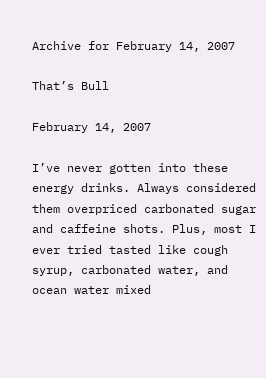Archive for February 14, 2007

That’s Bull

February 14, 2007

I’ve never gotten into these energy drinks. Always considered them overpriced carbonated sugar and caffeine shots. Plus, most I ever tried tasted like cough syrup, carbonated water, and ocean water mixed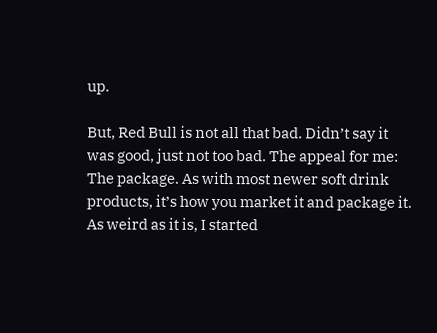up.

But, Red Bull is not all that bad. Didn’t say it was good, just not too bad. The appeal for me: The package. As with most newer soft drink products, it’s how you market it and package it. As weird as it is, I started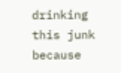drinking this junk because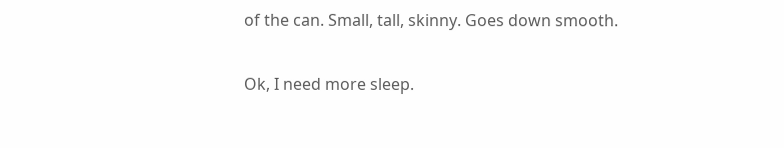of the can. Small, tall, skinny. Goes down smooth.

Ok, I need more sleep.